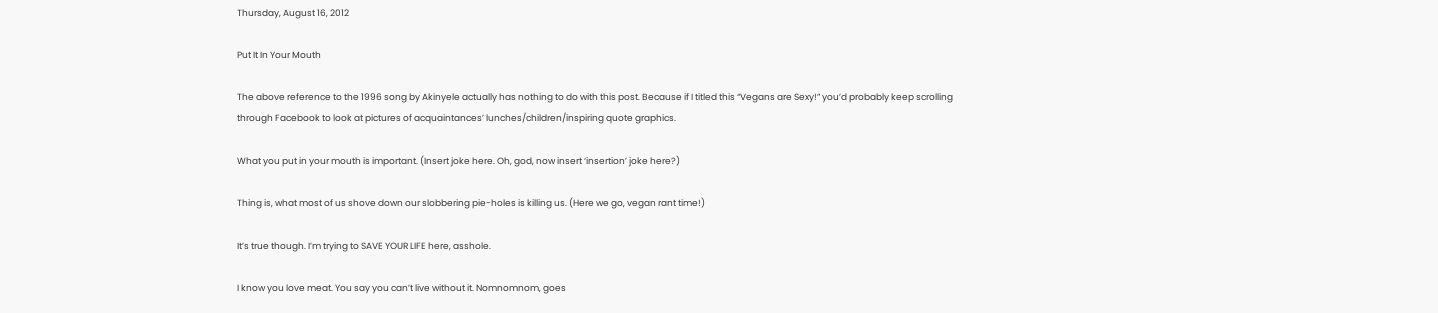Thursday, August 16, 2012

Put It In Your Mouth

The above reference to the 1996 song by Akinyele actually has nothing to do with this post. Because if I titled this “Vegans are Sexy!” you’d probably keep scrolling through Facebook to look at pictures of acquaintances’ lunches/children/inspiring quote graphics.

What you put in your mouth is important. (Insert joke here. Oh, god, now insert ‘insertion’ joke here?)

Thing is, what most of us shove down our slobbering pie-holes is killing us. (Here we go, vegan rant time!)

It’s true though. I’m trying to SAVE YOUR LIFE here, asshole.

I know you love meat. You say you can’t live without it. Nomnomnom, goes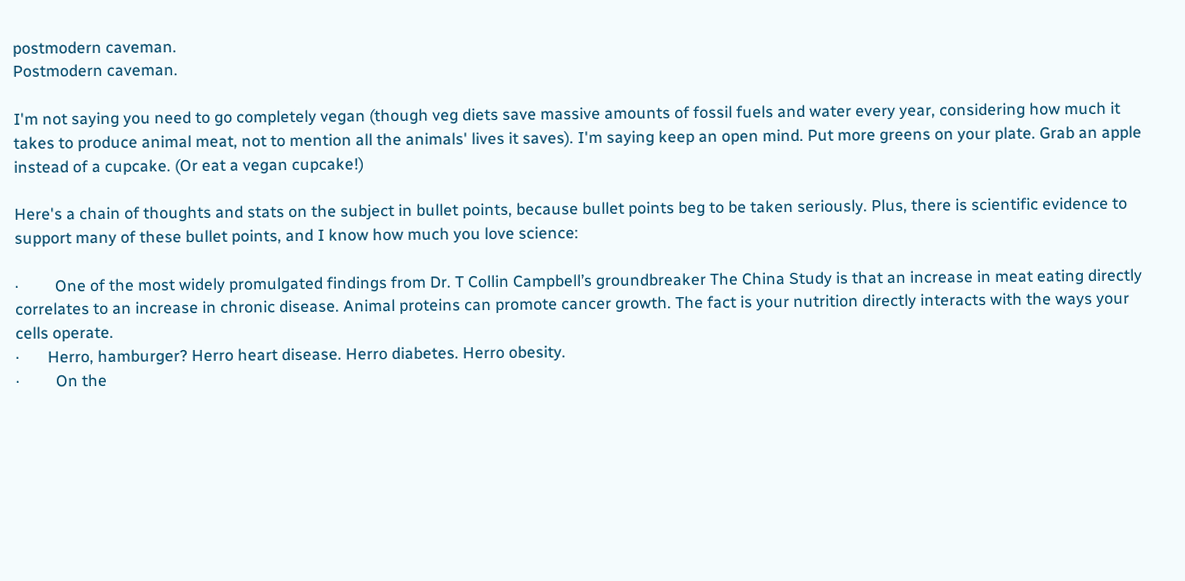postmodern caveman.
Postmodern caveman.

I'm not saying you need to go completely vegan (though veg diets save massive amounts of fossil fuels and water every year, considering how much it takes to produce animal meat, not to mention all the animals' lives it saves). I'm saying keep an open mind. Put more greens on your plate. Grab an apple instead of a cupcake. (Or eat a vegan cupcake!)

Here's a chain of thoughts and stats on the subject in bullet points, because bullet points beg to be taken seriously. Plus, there is scientific evidence to support many of these bullet points, and I know how much you love science:

·         One of the most widely promulgated findings from Dr. T Collin Campbell’s groundbreaker The China Study is that an increase in meat eating directly correlates to an increase in chronic disease. Animal proteins can promote cancer growth. The fact is your nutrition directly interacts with the ways your cells operate.
·       Herro, hamburger? Herro heart disease. Herro diabetes. Herro obesity.
·         On the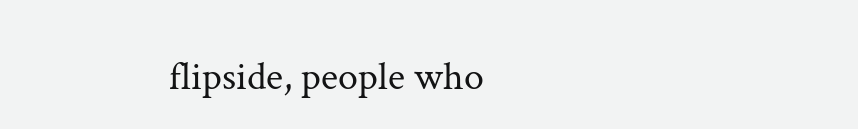flipside, people who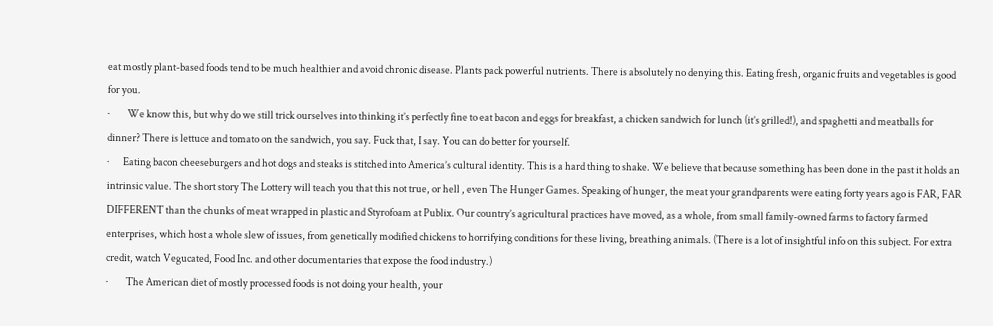eat mostly plant-based foods tend to be much healthier and avoid chronic disease. Plants pack powerful nutrients. There is absolutely no denying this. Eating fresh, organic fruits and vegetables is good for you.
·         We know this, but why do we still trick ourselves into thinking it’s perfectly fine to eat bacon and eggs for breakfast, a chicken sandwich for lunch (it’s grilled!), and spaghetti and meatballs for dinner? There is lettuce and tomato on the sandwich, you say. Fuck that, I say. You can do better for yourself.
·       Eating bacon cheeseburgers and hot dogs and steaks is stitched into America’s cultural identity. This is a hard thing to shake. We believe that because something has been done in the past it holds an intrinsic value. The short story The Lottery will teach you that this not true, or hell , even The Hunger Games. Speaking of hunger, the meat your grandparents were eating forty years ago is FAR, FAR DIFFERENT than the chunks of meat wrapped in plastic and Styrofoam at Publix. Our country’s agricultural practices have moved, as a whole, from small family-owned farms to factory farmed enterprises, which host a whole slew of issues, from genetically modified chickens to horrifying conditions for these living, breathing animals. (There is a lot of insightful info on this subject. For extra credit, watch Vegucated, Food Inc. and other documentaries that expose the food industry.)
·         The American diet of mostly processed foods is not doing your health, your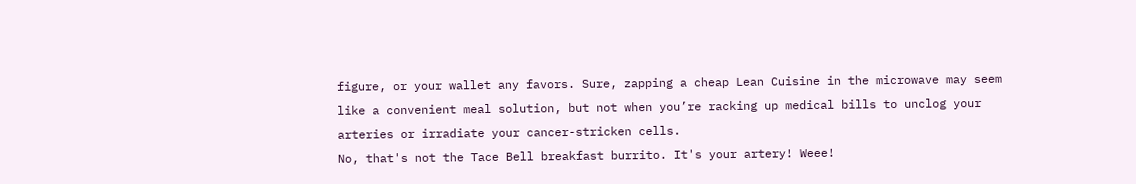figure, or your wallet any favors. Sure, zapping a cheap Lean Cuisine in the microwave may seem like a convenient meal solution, but not when you’re racking up medical bills to unclog your arteries or irradiate your cancer-stricken cells.
No, that's not the Tace Bell breakfast burrito. It's your artery! Weee!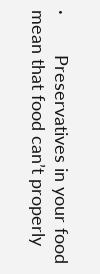·        Preservatives in your food mean that food can’t properly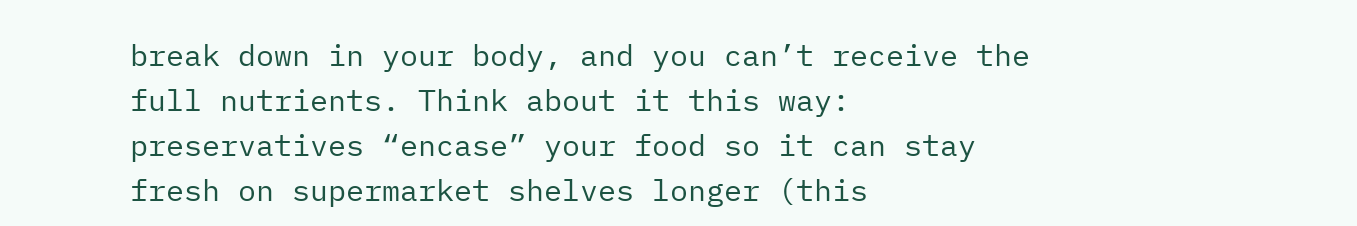break down in your body, and you can’t receive the full nutrients. Think about it this way: preservatives “encase” your food so it can stay fresh on supermarket shelves longer (this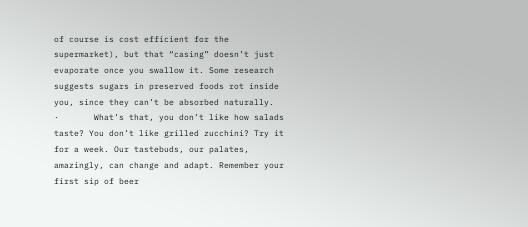of course is cost efficient for the supermarket), but that “casing” doesn’t just evaporate once you swallow it. Some research suggests sugars in preserved foods rot inside you, since they can’t be absorbed naturally.
·       What’s that, you don’t like how salads taste? You don’t like grilled zucchini? Try it for a week. Our tastebuds, our palates, amazingly, can change and adapt. Remember your first sip of beer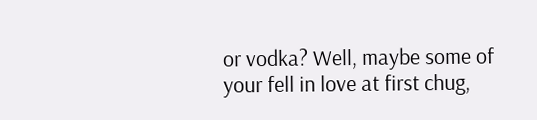or vodka? Well, maybe some of your fell in love at first chug,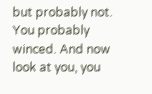but probably not. You probably winced. And now look at you, you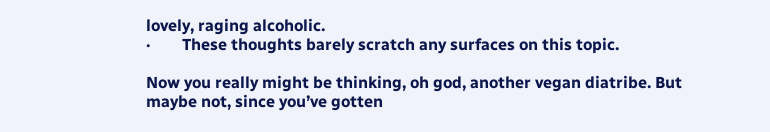lovely, raging alcoholic.
·        These thoughts barely scratch any surfaces on this topic.

Now you really might be thinking, oh god, another vegan diatribe. But maybe not, since you’ve gotten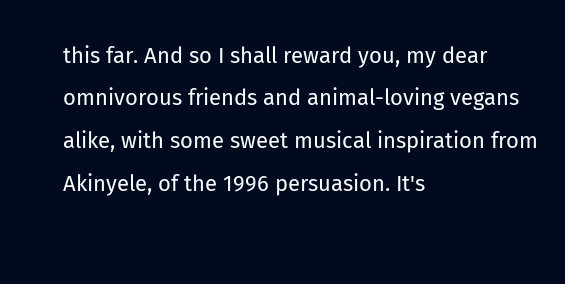this far. And so I shall reward you, my dear omnivorous friends and animal-loving vegans alike, with some sweet musical inspiration from Akinyele, of the 1996 persuasion. It's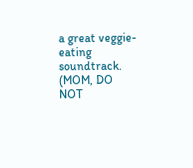a great veggie-eating soundtrack. (MOM, DO NOT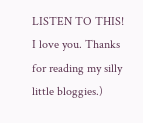LISTEN TO THIS! I love you. Thanks for reading my silly little bloggies.)